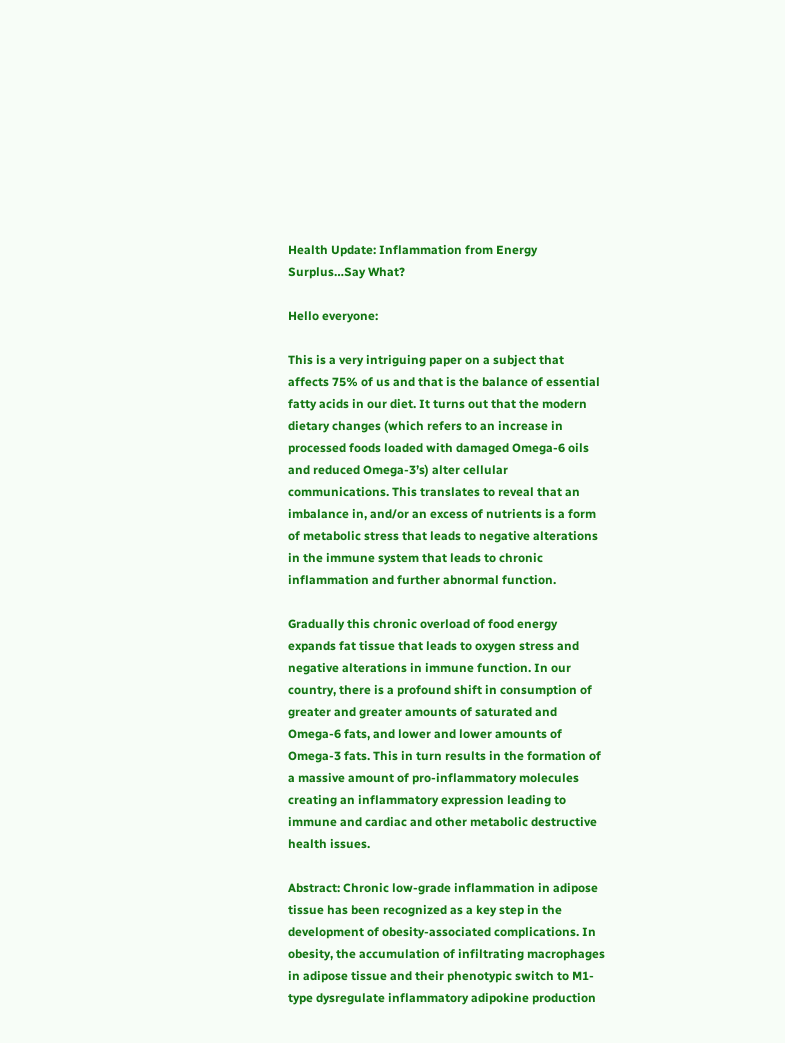Health Update: Inflammation from Energy Surplus…Say What?

Hello everyone:

This is a very intriguing paper on a subject that affects 75% of us and that is the balance of essential fatty acids in our diet. It turns out that the modern dietary changes (which refers to an increase in processed foods loaded with damaged Omega-6 oils and reduced Omega-3’s) alter cellular communications. This translates to reveal that an imbalance in, and/or an excess of nutrients is a form of metabolic stress that leads to negative alterations in the immune system that leads to chronic inflammation and further abnormal function.

Gradually this chronic overload of food energy expands fat tissue that leads to oxygen stress and negative alterations in immune function. In our country, there is a profound shift in consumption of greater and greater amounts of saturated and Omega-6 fats, and lower and lower amounts of Omega-3 fats. This in turn results in the formation of a massive amount of pro-inflammatory molecules creating an inflammatory expression leading to immune and cardiac and other metabolic destructive health issues.

Abstract: Chronic low-grade inflammation in adipose tissue has been recognized as a key step in the development of obesity-associated complications. In obesity, the accumulation of infiltrating macrophages in adipose tissue and their phenotypic switch to M1-type dysregulate inflammatory adipokine production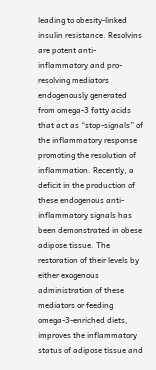leading to obesity-linked insulin resistance. Resolvins are potent anti-inflammatory and pro-resolving mediators endogenously generated from omega-3 fatty acids that act as “stop-signals” of the inflammatory response promoting the resolution of inflammation. Recently, a deficit in the production of these endogenous anti-inflammatory signals has been demonstrated in obese adipose tissue. The restoration of their levels by either exogenous administration of these mediators or feeding omega-3-enriched diets, improves the inflammatory status of adipose tissue and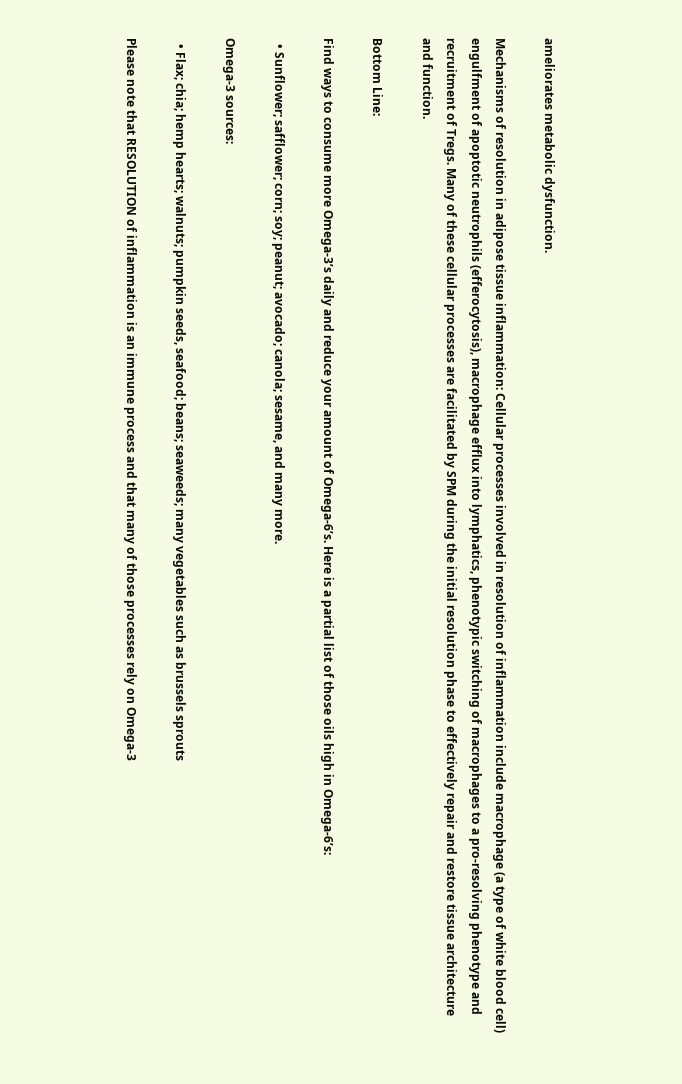ameliorates metabolic dysfunction.

Mechanisms of resolution in adipose tissue inflammation: Cellular processes involved in resolution of inflammation include macrophage (a type of white blood cell) engulfment of apoptotic neutrophils (efferocytosis), macrophage efflux into lymphatics, phenotypic switching of macrophages to a pro-resolving phenotype and recruitment of Tregs. Many of these cellular processes are facilitated by SPM during the initial resolution phase to effectively repair and restore tissue architecture and function.

Bottom Line:

Find ways to consume more Omega-3’s daily and reduce your amount of Omega-6’s. Here is a partial list of those oils high in Omega-6’s:

  • Sunflower; safflower; corn; soy; peanut; avocado; canola; sesame, and many more.

Omega-3 sources:

  • Flax; chia; hemp hearts; walnuts; pumpkin seeds, seafood; beans; seaweeds; many vegetables such as brussels sprouts

Please note that RESOLUTION of inflammation is an immune process and that many of those processes rely on Omega-3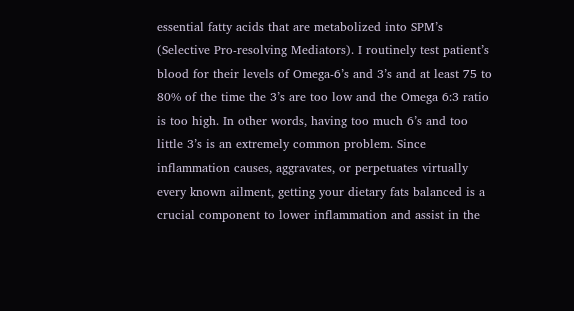essential fatty acids that are metabolized into SPM’s (Selective Pro-resolving Mediators). I routinely test patient’s blood for their levels of Omega-6’s and 3’s and at least 75 to 80% of the time the 3’s are too low and the Omega 6:3 ratio is too high. In other words, having too much 6’s and too little 3’s is an extremely common problem. Since inflammation causes, aggravates, or perpetuates virtually every known ailment, getting your dietary fats balanced is a crucial component to lower inflammation and assist in the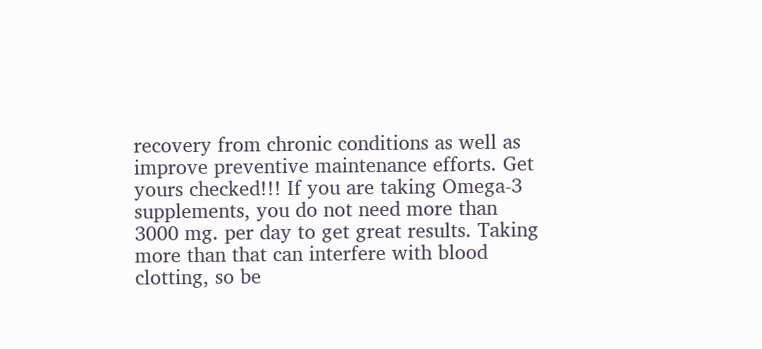recovery from chronic conditions as well as improve preventive maintenance efforts. Get yours checked!!! If you are taking Omega-3 supplements, you do not need more than 3000 mg. per day to get great results. Taking more than that can interfere with blood clotting, so be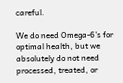careful.

We do need Omega-6’s for optimal health, but we absolutely do not need processed, treated, or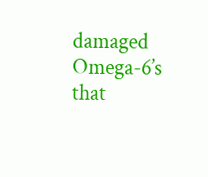damaged Omega-6’s that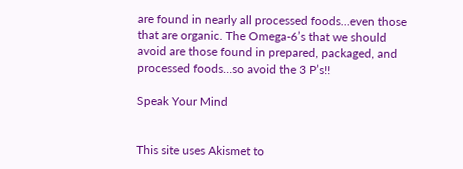are found in nearly all processed foods…even those that are organic. The Omega-6’s that we should avoid are those found in prepared, packaged, and processed foods…so avoid the 3 P’s!!

Speak Your Mind


This site uses Akismet to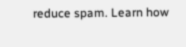reduce spam. Learn how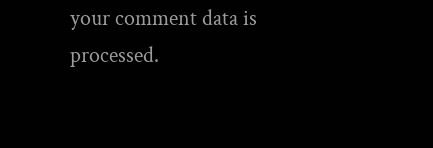your comment data is processed.